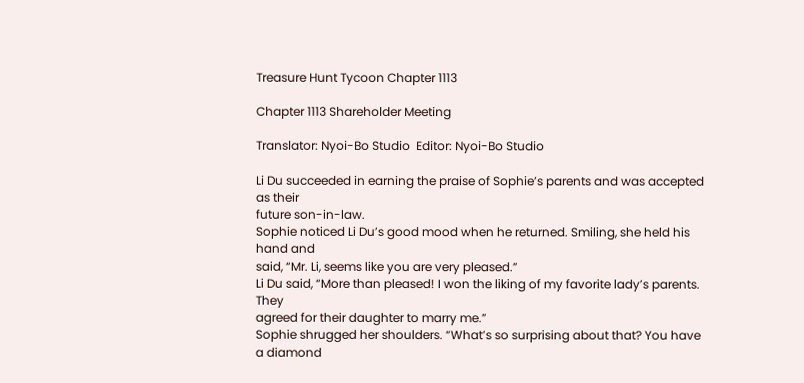Treasure Hunt Tycoon Chapter 1113

Chapter 1113 Shareholder Meeting

Translator: Nyoi-Bo Studio  Editor: Nyoi-Bo Studio

Li Du succeeded in earning the praise of Sophie’s parents and was accepted as their
future son-in-law.
Sophie noticed Li Du’s good mood when he returned. Smiling, she held his hand and
said, “Mr. Li, seems like you are very pleased.”
Li Du said, “More than pleased! I won the liking of my favorite lady’s parents. They
agreed for their daughter to marry me.”
Sophie shrugged her shoulders. “What’s so surprising about that? You have a diamond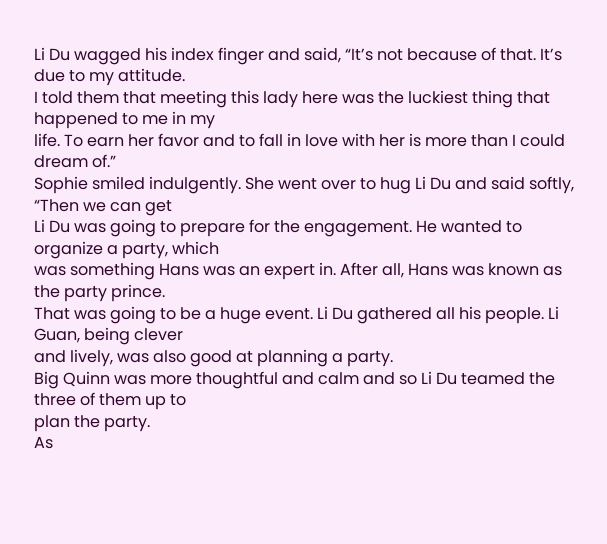Li Du wagged his index finger and said, “It’s not because of that. It’s due to my attitude.
I told them that meeting this lady here was the luckiest thing that happened to me in my
life. To earn her favor and to fall in love with her is more than I could dream of.”
Sophie smiled indulgently. She went over to hug Li Du and said softly, “Then we can get
Li Du was going to prepare for the engagement. He wanted to organize a party, which
was something Hans was an expert in. After all, Hans was known as the party prince.
That was going to be a huge event. Li Du gathered all his people. Li Guan, being clever
and lively, was also good at planning a party.
Big Quinn was more thoughtful and calm and so Li Du teamed the three of them up to
plan the party.
As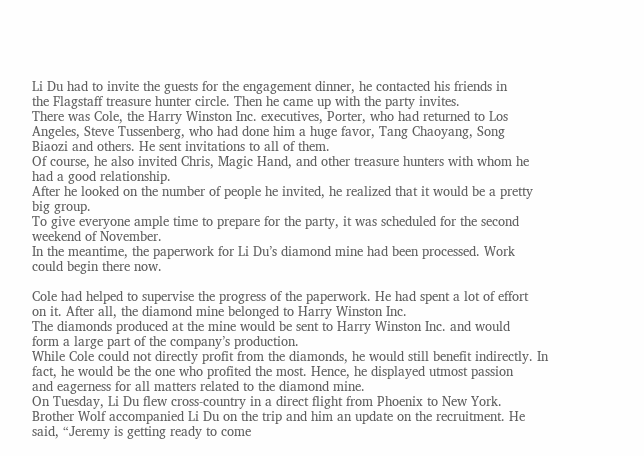Li Du had to invite the guests for the engagement dinner, he contacted his friends in
the Flagstaff treasure hunter circle. Then he came up with the party invites.
There was Cole, the Harry Winston Inc. executives, Porter, who had returned to Los
Angeles, Steve Tussenberg, who had done him a huge favor, Tang Chaoyang, Song
Biaozi and others. He sent invitations to all of them.
Of course, he also invited Chris, Magic Hand, and other treasure hunters with whom he
had a good relationship.
After he looked on the number of people he invited, he realized that it would be a pretty
big group.
To give everyone ample time to prepare for the party, it was scheduled for the second
weekend of November.
In the meantime, the paperwork for Li Du’s diamond mine had been processed. Work
could begin there now.

Cole had helped to supervise the progress of the paperwork. He had spent a lot of effort
on it. After all, the diamond mine belonged to Harry Winston Inc.
The diamonds produced at the mine would be sent to Harry Winston Inc. and would
form a large part of the company’s production.
While Cole could not directly profit from the diamonds, he would still benefit indirectly. In
fact, he would be the one who profited the most. Hence, he displayed utmost passion
and eagerness for all matters related to the diamond mine.
On Tuesday, Li Du flew cross-country in a direct flight from Phoenix to New York.
Brother Wolf accompanied Li Du on the trip and him an update on the recruitment. He
said, “Jeremy is getting ready to come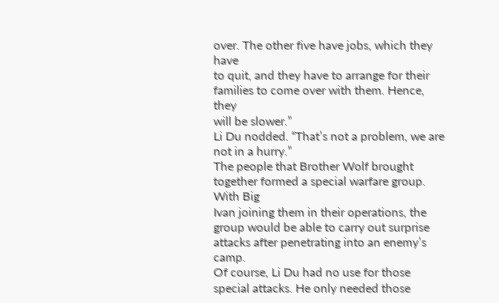over. The other five have jobs, which they have
to quit, and they have to arrange for their families to come over with them. Hence, they
will be slower.”
Li Du nodded. “That’s not a problem, we are not in a hurry.”
The people that Brother Wolf brought together formed a special warfare group. With Big
Ivan joining them in their operations, the group would be able to carry out surprise
attacks after penetrating into an enemy’s camp.
Of course, Li Du had no use for those special attacks. He only needed those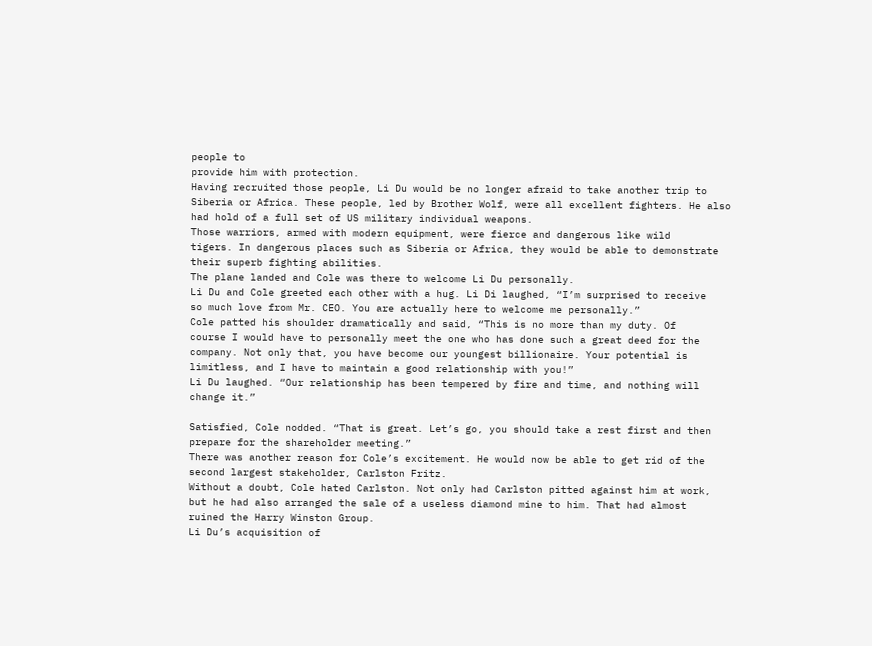people to
provide him with protection.
Having recruited those people, Li Du would be no longer afraid to take another trip to
Siberia or Africa. These people, led by Brother Wolf, were all excellent fighters. He also
had hold of a full set of US military individual weapons.
Those warriors, armed with modern equipment, were fierce and dangerous like wild
tigers. In dangerous places such as Siberia or Africa, they would be able to demonstrate
their superb fighting abilities.
The plane landed and Cole was there to welcome Li Du personally.
Li Du and Cole greeted each other with a hug. Li Di laughed, “I’m surprised to receive
so much love from Mr. CEO. You are actually here to welcome me personally.”
Cole patted his shoulder dramatically and said, “This is no more than my duty. Of
course I would have to personally meet the one who has done such a great deed for the
company. Not only that, you have become our youngest billionaire. Your potential is
limitless, and I have to maintain a good relationship with you!”
Li Du laughed. “Our relationship has been tempered by fire and time, and nothing will
change it.”

Satisfied, Cole nodded. “That is great. Let’s go, you should take a rest first and then
prepare for the shareholder meeting.”
There was another reason for Cole’s excitement. He would now be able to get rid of the
second largest stakeholder, Carlston Fritz.
Without a doubt, Cole hated Carlston. Not only had Carlston pitted against him at work,
but he had also arranged the sale of a useless diamond mine to him. That had almost
ruined the Harry Winston Group.
Li Du’s acquisition of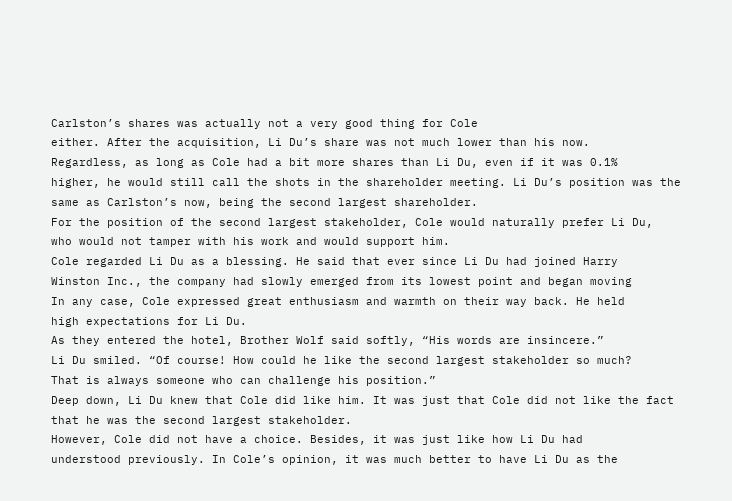Carlston’s shares was actually not a very good thing for Cole
either. After the acquisition, Li Du’s share was not much lower than his now.
Regardless, as long as Cole had a bit more shares than Li Du, even if it was 0.1%
higher, he would still call the shots in the shareholder meeting. Li Du’s position was the
same as Carlston’s now, being the second largest shareholder.
For the position of the second largest stakeholder, Cole would naturally prefer Li Du,
who would not tamper with his work and would support him.
Cole regarded Li Du as a blessing. He said that ever since Li Du had joined Harry
Winston Inc., the company had slowly emerged from its lowest point and began moving
In any case, Cole expressed great enthusiasm and warmth on their way back. He held
high expectations for Li Du.
As they entered the hotel, Brother Wolf said softly, “His words are insincere.”
Li Du smiled. “Of course! How could he like the second largest stakeholder so much?
That is always someone who can challenge his position.”
Deep down, Li Du knew that Cole did like him. It was just that Cole did not like the fact
that he was the second largest stakeholder.
However, Cole did not have a choice. Besides, it was just like how Li Du had
understood previously. In Cole’s opinion, it was much better to have Li Du as the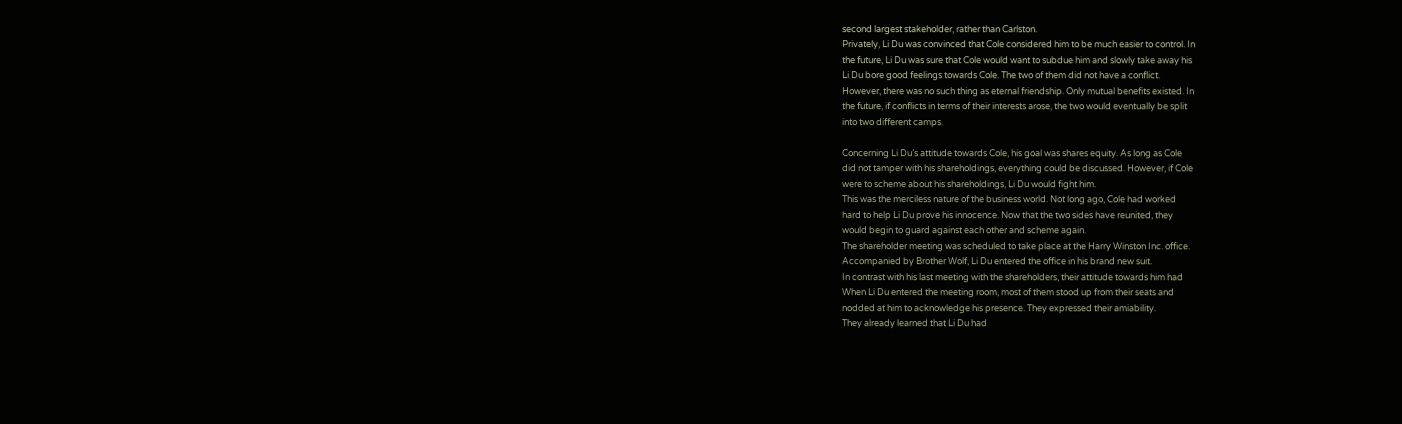second largest stakeholder, rather than Carlston.
Privately, Li Du was convinced that Cole considered him to be much easier to control. In
the future, Li Du was sure that Cole would want to subdue him and slowly take away his
Li Du bore good feelings towards Cole. The two of them did not have a conflict.
However, there was no such thing as eternal friendship. Only mutual benefits existed. In
the future, if conflicts in terms of their interests arose, the two would eventually be split
into two different camps.

Concerning Li Du’s attitude towards Cole, his goal was shares equity. As long as Cole
did not tamper with his shareholdings, everything could be discussed. However, if Cole
were to scheme about his shareholdings, Li Du would fight him.
This was the merciless nature of the business world. Not long ago, Cole had worked
hard to help Li Du prove his innocence. Now that the two sides have reunited, they
would begin to guard against each other and scheme again.
The shareholder meeting was scheduled to take place at the Harry Winston Inc. office.
Accompanied by Brother Wolf, Li Du entered the office in his brand new suit.
In contrast with his last meeting with the shareholders, their attitude towards him had
When Li Du entered the meeting room, most of them stood up from their seats and
nodded at him to acknowledge his presence. They expressed their amiability.
They already learned that Li Du had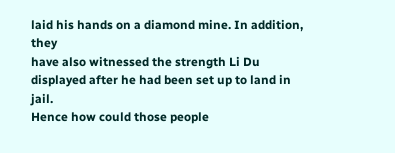laid his hands on a diamond mine. In addition, they
have also witnessed the strength Li Du displayed after he had been set up to land in jail.
Hence how could those people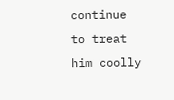continue to treat him coolly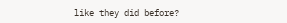like they did before?